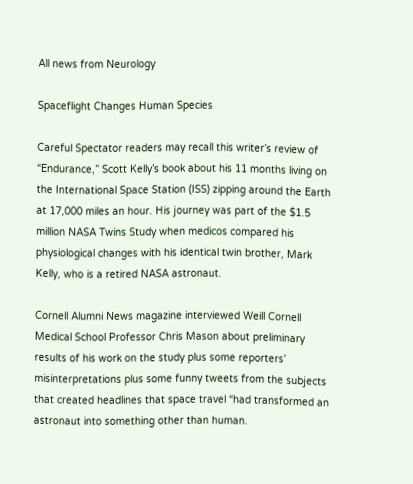All news from Neurology

Spaceflight Changes Human Species

Careful Spectator readers may recall this writer’s review of “Endurance,” Scott Kelly’s book about his 11 months living on the International Space Station (ISS) zipping around the Earth at 17,000 miles an hour. His journey was part of the $1.5 million NASA Twins Study when medicos compared his physiological changes with his identical twin brother, Mark Kelly, who is a retired NASA astronaut.

Cornell Alumni News magazine interviewed Weill Cornell Medical School Professor Chris Mason about preliminary results of his work on the study plus some reporters’ misinterpretations plus some funny tweets from the subjects that created headlines that space travel “had transformed an astronaut into something other than human.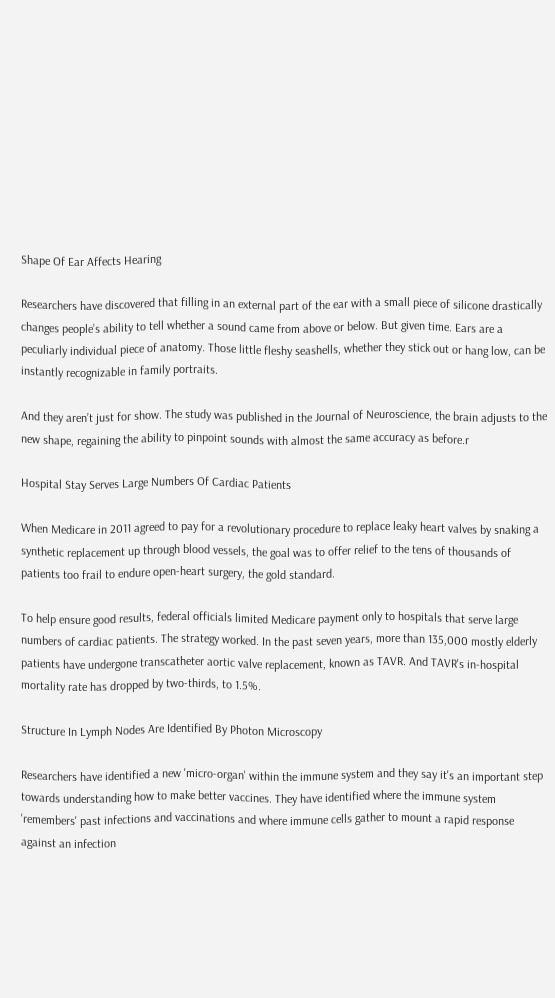Shape Of Ear Affects Hearing

Researchers have discovered that filling in an external part of the ear with a small piece of silicone drastically changes people’s ability to tell whether a sound came from above or below. But given time. Ears are a peculiarly individual piece of anatomy. Those little fleshy seashells, whether they stick out or hang low, can be instantly recognizable in family portraits.

And they aren’t just for show. The study was published in the Journal of Neuroscience, the brain adjusts to the new shape, regaining the ability to pinpoint sounds with almost the same accuracy as before.r

Hospital Stay Serves Large Numbers Of Cardiac Patients

When Medicare in 2011 agreed to pay for a revolutionary procedure to replace leaky heart valves by snaking a synthetic replacement up through blood vessels, the goal was to offer relief to the tens of thousands of patients too frail to endure open-heart surgery, the gold standard.

To help ensure good results, federal officials limited Medicare payment only to hospitals that serve large numbers of cardiac patients. The strategy worked. In the past seven years, more than 135,000 mostly elderly patients have undergone transcatheter aortic valve replacement, known as TAVR. And TAVR's in-hospital mortality rate has dropped by two-thirds, to 1.5%.

Structure In Lymph Nodes Are Identified By Photon Microscopy

Researchers have identified a new 'micro-organ' within the immune system and they say it's an important step towards understanding how to make better vaccines. They have identified where the immune system 'remembers' past infections and vaccinations and where immune cells gather to mount a rapid response against an infection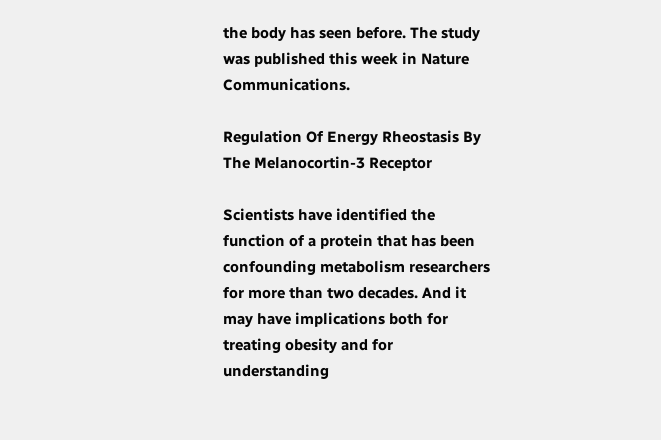the body has seen before. The study was published this week in Nature Communications.

Regulation Of Energy Rheostasis By The Melanocortin-3 Receptor

Scientists have identified the function of a protein that has been confounding metabolism researchers for more than two decades. And it may have implications both for treating obesity and for understanding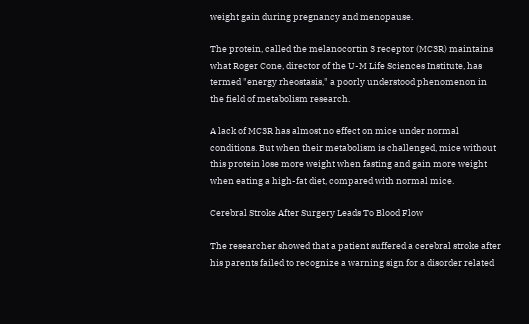weight gain during pregnancy and menopause.

The protein, called the melanocortin 3 receptor (MC3R) maintains what Roger Cone, director of the U-M Life Sciences Institute, has termed "energy rheostasis," a poorly understood phenomenon in the field of metabolism research.

A lack of MC3R has almost no effect on mice under normal conditions. But when their metabolism is challenged, mice without this protein lose more weight when fasting and gain more weight when eating a high-fat diet, compared with normal mice.

Cerebral Stroke After Surgery Leads To Blood Flow

The researcher showed that a patient suffered a cerebral stroke after his parents failed to recognize a warning sign for a disorder related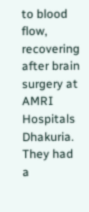to blood flow, recovering after brain surgery at AMRI Hospitals Dhakuria. They had a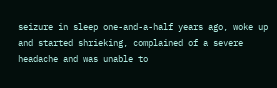seizure in sleep one-and-a-half years ago, woke up and started shrieking, complained of a severe headache and was unable to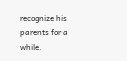recognize his parents for a while.